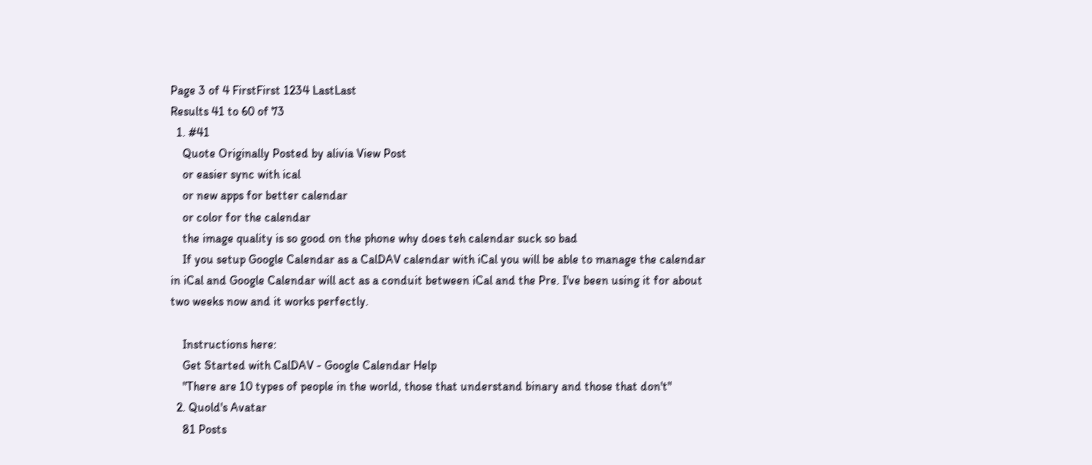Page 3 of 4 FirstFirst 1234 LastLast
Results 41 to 60 of 73
  1. #41
    Quote Originally Posted by alivia View Post
    or easier sync with ical
    or new apps for better calendar
    or color for the calendar
    the image quality is so good on the phone why does teh calendar suck so bad
    If you setup Google Calendar as a CalDAV calendar with iCal you will be able to manage the calendar in iCal and Google Calendar will act as a conduit between iCal and the Pre. I've been using it for about two weeks now and it works perfectly.

    Instructions here:
    Get Started with CalDAV - Google Calendar Help
    "There are 10 types of people in the world, those that understand binary and those that don't"
  2. Quold's Avatar
    81 Posts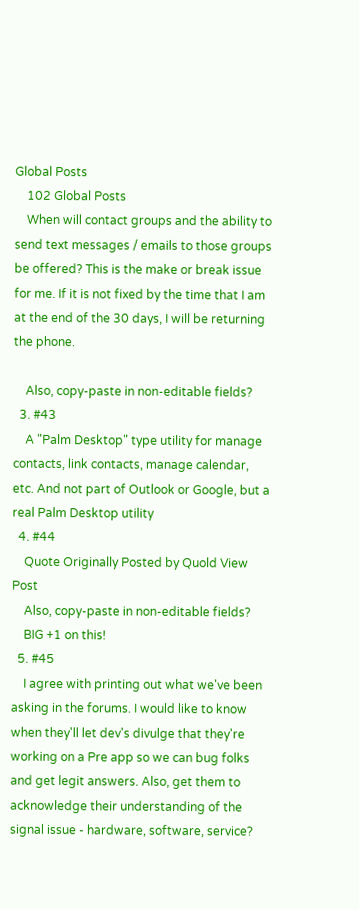Global Posts
    102 Global Posts
    When will contact groups and the ability to send text messages / emails to those groups be offered? This is the make or break issue for me. If it is not fixed by the time that I am at the end of the 30 days, I will be returning the phone.

    Also, copy-paste in non-editable fields?
  3. #43
    A "Palm Desktop" type utility for manage contacts, link contacts, manage calendar, etc. And not part of Outlook or Google, but a real Palm Desktop utility
  4. #44
    Quote Originally Posted by Quold View Post
    Also, copy-paste in non-editable fields?
    BIG +1 on this!
  5. #45
    I agree with printing out what we've been asking in the forums. I would like to know when they'll let dev's divulge that they're working on a Pre app so we can bug folks and get legit answers. Also, get them to acknowledge their understanding of the signal issue - hardware, software, service?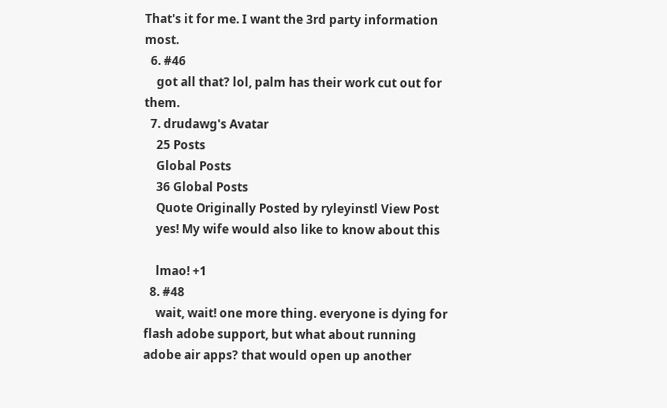That's it for me. I want the 3rd party information most.
  6. #46
    got all that? lol, palm has their work cut out for them.
  7. drudawg's Avatar
    25 Posts
    Global Posts
    36 Global Posts
    Quote Originally Posted by ryleyinstl View Post
    yes! My wife would also like to know about this

    lmao! +1
  8. #48
    wait, wait! one more thing. everyone is dying for flash adobe support, but what about running adobe air apps? that would open up another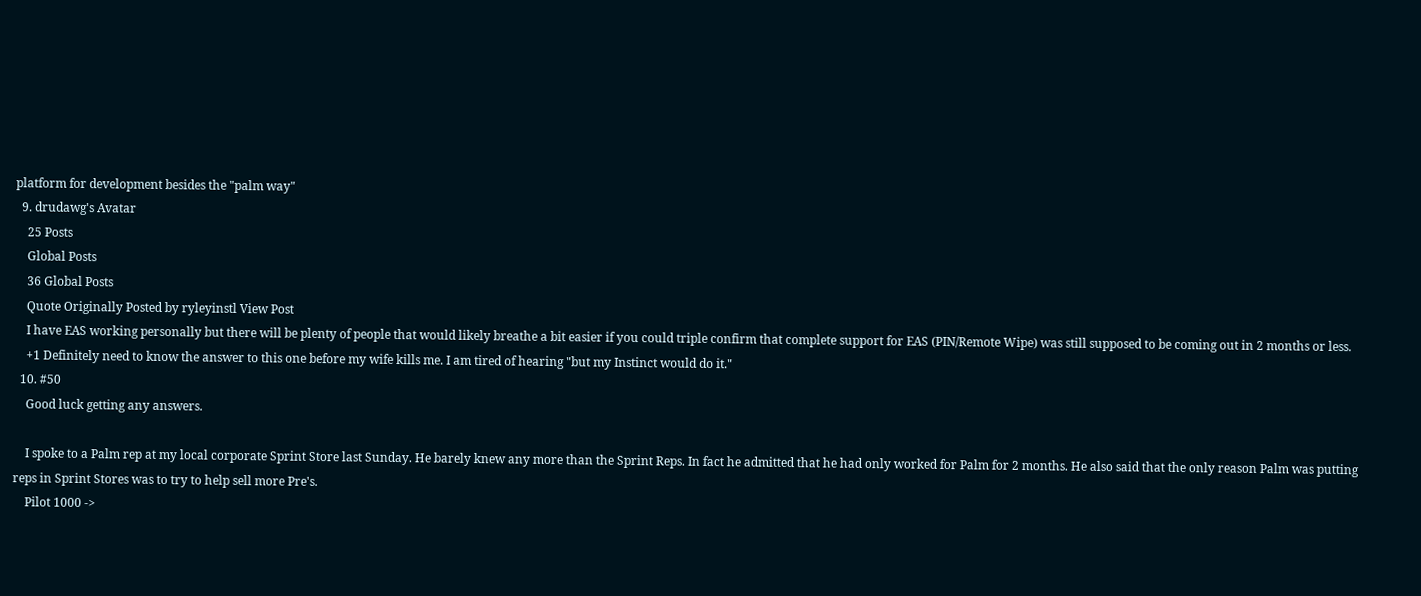platform for development besides the "palm way"
  9. drudawg's Avatar
    25 Posts
    Global Posts
    36 Global Posts
    Quote Originally Posted by ryleyinstl View Post
    I have EAS working personally but there will be plenty of people that would likely breathe a bit easier if you could triple confirm that complete support for EAS (PIN/Remote Wipe) was still supposed to be coming out in 2 months or less.
    +1 Definitely need to know the answer to this one before my wife kills me. I am tired of hearing "but my Instinct would do it."
  10. #50
    Good luck getting any answers.

    I spoke to a Palm rep at my local corporate Sprint Store last Sunday. He barely knew any more than the Sprint Reps. In fact he admitted that he had only worked for Palm for 2 months. He also said that the only reason Palm was putting reps in Sprint Stores was to try to help sell more Pre's.
    Pilot 1000 ->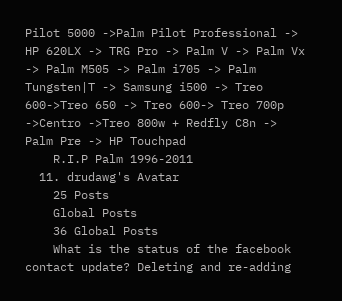Pilot 5000 ->Palm Pilot Professional -> HP 620LX -> TRG Pro -> Palm V -> Palm Vx -> Palm M505 -> Palm i705 -> Palm Tungsten|T -> Samsung i500 -> Treo 600->Treo 650 -> Treo 600-> Treo 700p ->Centro ->Treo 800w + Redfly C8n -> Palm Pre -> HP Touchpad
    R.I.P Palm 1996-2011
  11. drudawg's Avatar
    25 Posts
    Global Posts
    36 Global Posts
    What is the status of the facebook contact update? Deleting and re-adding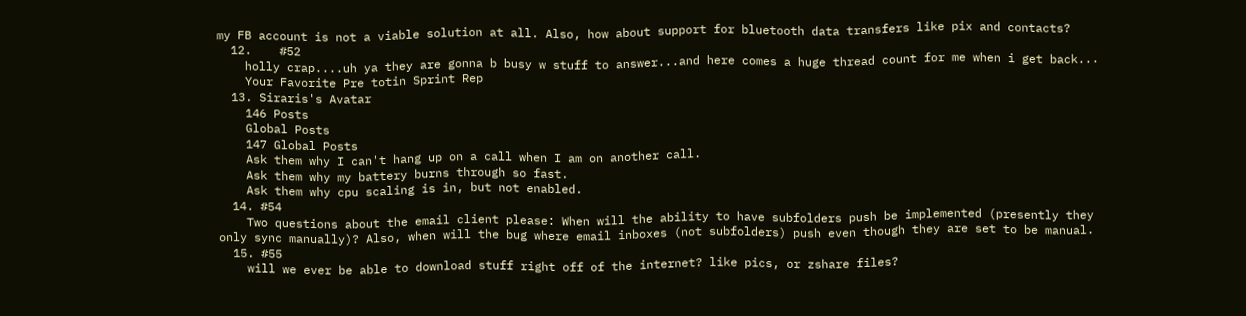my FB account is not a viable solution at all. Also, how about support for bluetooth data transfers like pix and contacts?
  12.    #52
    holly crap....uh ya they are gonna b busy w stuff to answer...and here comes a huge thread count for me when i get back...
    Your Favorite Pre totin Sprint Rep
  13. Siraris's Avatar
    146 Posts
    Global Posts
    147 Global Posts
    Ask them why I can't hang up on a call when I am on another call.
    Ask them why my battery burns through so fast.
    Ask them why cpu scaling is in, but not enabled.
  14. #54
    Two questions about the email client please: When will the ability to have subfolders push be implemented (presently they only sync manually)? Also, when will the bug where email inboxes (not subfolders) push even though they are set to be manual.
  15. #55
    will we ever be able to download stuff right off of the internet? like pics, or zshare files?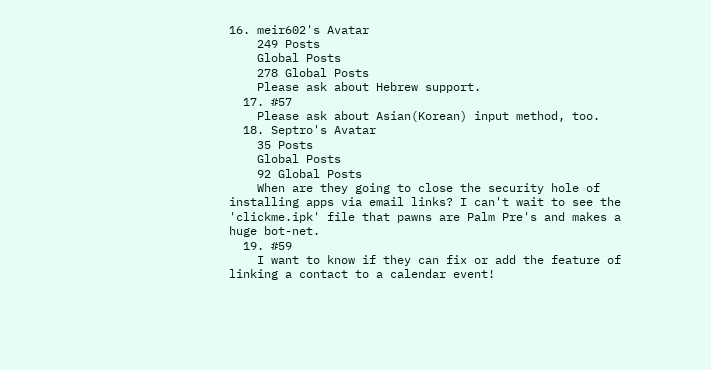16. meir602's Avatar
    249 Posts
    Global Posts
    278 Global Posts
    Please ask about Hebrew support.
  17. #57
    Please ask about Asian(Korean) input method, too.
  18. Septro's Avatar
    35 Posts
    Global Posts
    92 Global Posts
    When are they going to close the security hole of installing apps via email links? I can't wait to see the 'clickme.ipk' file that pawns are Palm Pre's and makes a huge bot-net.
  19. #59
    I want to know if they can fix or add the feature of linking a contact to a calendar event!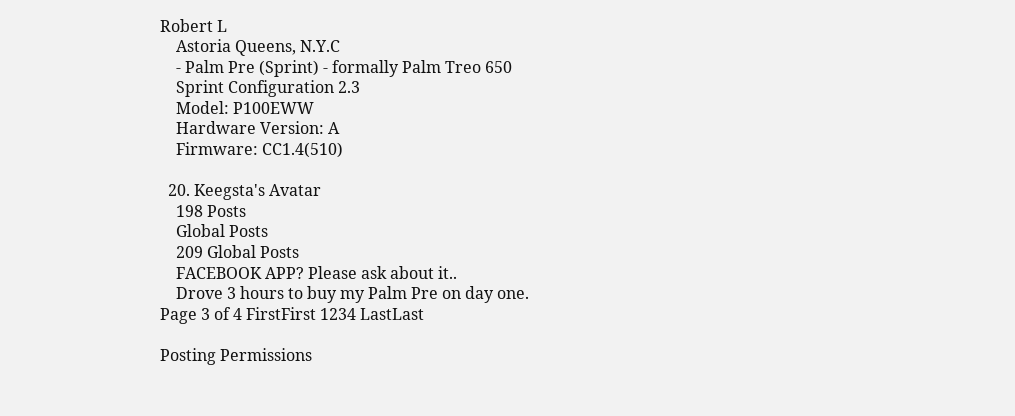Robert L
    Astoria Queens, N.Y.C
    - Palm Pre (Sprint) - formally Palm Treo 650
    Sprint Configuration 2.3
    Model: P100EWW
    Hardware Version: A
    Firmware: CC1.4(510)

  20. Keegsta's Avatar
    198 Posts
    Global Posts
    209 Global Posts
    FACEBOOK APP? Please ask about it..
    Drove 3 hours to buy my Palm Pre on day one.
Page 3 of 4 FirstFirst 1234 LastLast

Posting Permissions